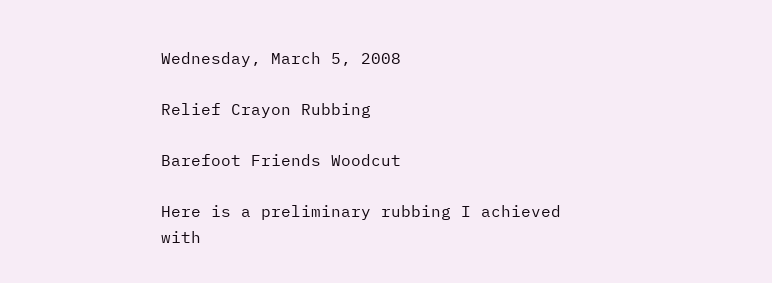Wednesday, March 5, 2008

Relief Crayon Rubbing

Barefoot Friends Woodcut

Here is a preliminary rubbing I achieved with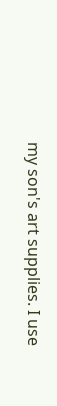my son's art supplies. I use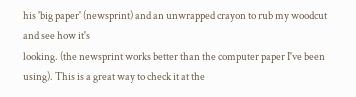his 'big paper' (newsprint) and an unwrapped crayon to rub my woodcut and see how it's
looking. (the newsprint works better than the computer paper I've been using). This is a great way to check it at the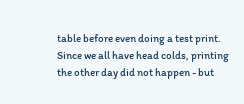table before even doing a test print. Since we all have head colds, printing the other day did not happen - but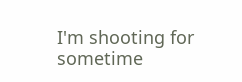I'm shooting for sometime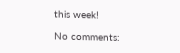this week!

No comments: